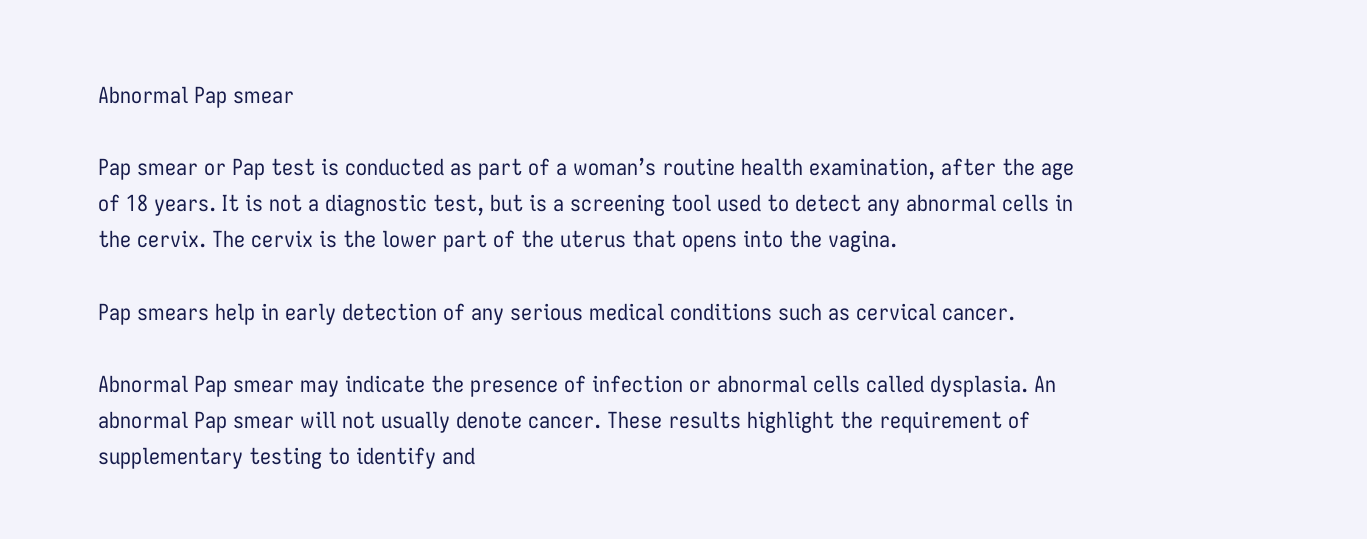Abnormal Pap smear

Pap smear or Pap test is conducted as part of a woman’s routine health examination, after the age of 18 years. It is not a diagnostic test, but is a screening tool used to detect any abnormal cells in the cervix. The cervix is the lower part of the uterus that opens into the vagina.

Pap smears help in early detection of any serious medical conditions such as cervical cancer.

Abnormal Pap smear may indicate the presence of infection or abnormal cells called dysplasia. An abnormal Pap smear will not usually denote cancer. These results highlight the requirement of supplementary testing to identify and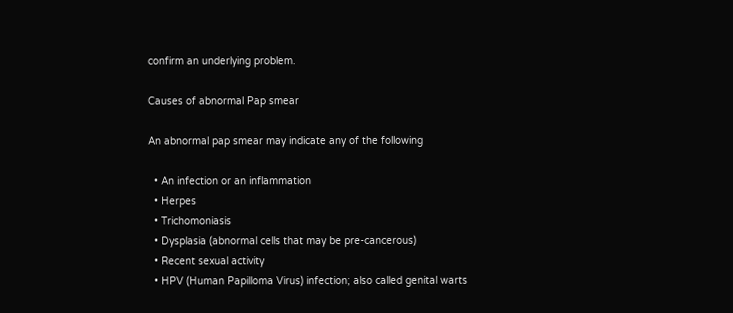confirm an underlying problem.

Causes of abnormal Pap smear

An abnormal pap smear may indicate any of the following

  • An infection or an inflammation
  • Herpes
  • Trichomoniasis
  • Dysplasia (abnormal cells that may be pre-cancerous)
  • Recent sexual activity
  • HPV (Human Papilloma Virus) infection; also called genital warts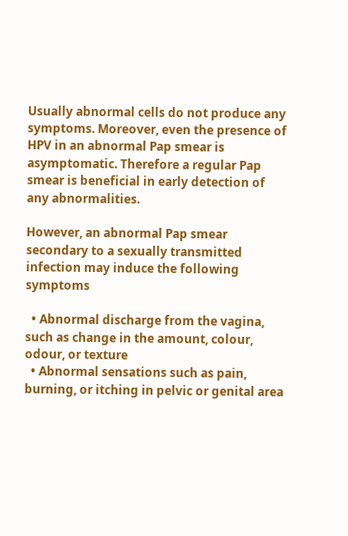Usually abnormal cells do not produce any symptoms. Moreover, even the presence of HPV in an abnormal Pap smear is asymptomatic. Therefore a regular Pap smear is beneficial in early detection of any abnormalities.

However, an abnormal Pap smear secondary to a sexually transmitted infection may induce the following symptoms

  • Abnormal discharge from the vagina, such as change in the amount, colour, odour, or texture
  • Abnormal sensations such as pain, burning, or itching in pelvic or genital area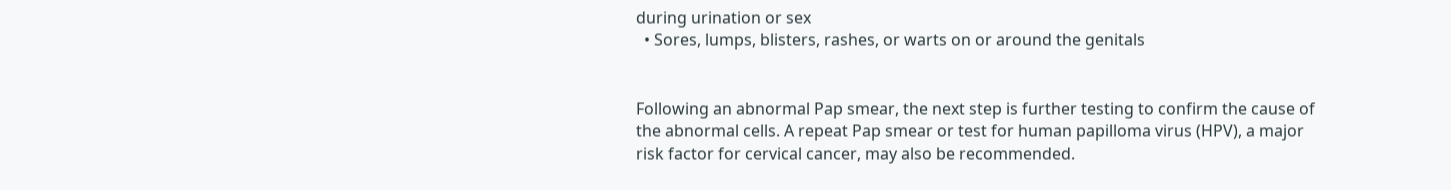during urination or sex
  • Sores, lumps, blisters, rashes, or warts on or around the genitals


Following an abnormal Pap smear, the next step is further testing to confirm the cause of the abnormal cells. A repeat Pap smear or test for human papilloma virus (HPV), a major risk factor for cervical cancer, may also be recommended.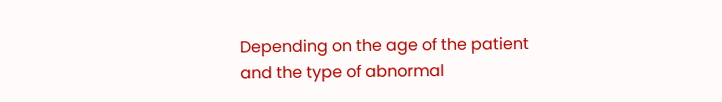Depending on the age of the patient and the type of abnormal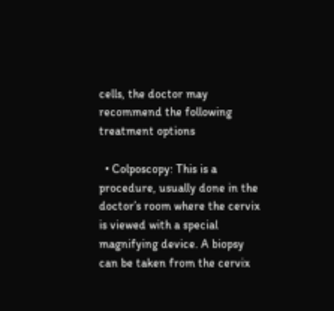cells, the doctor may recommend the following treatment options

  • Colposcopy: This is a procedure, usually done in the doctor’s room where the cervix is viewed with a special magnifying device. A biopsy can be taken from the cervix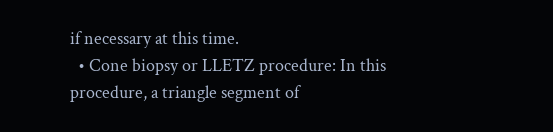if necessary at this time.
  • Cone biopsy or LLETZ procedure: In this procedure, a triangle segment of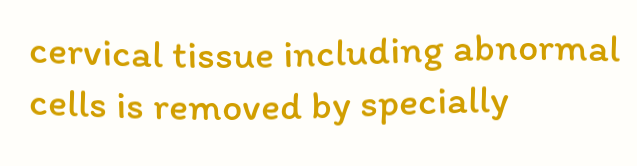cervical tissue including abnormal cells is removed by specially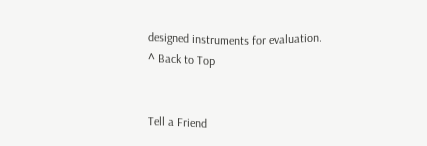designed instruments for evaluation.
^ Back to Top


Tell a Friend